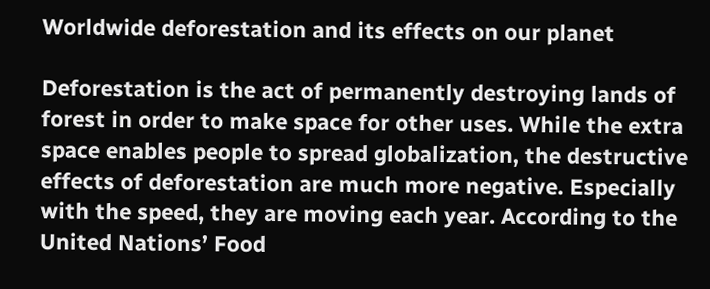Worldwide deforestation and its effects on our planet

Deforestation is the act of permanently destroying lands of forest in order to make space for other uses. While the extra space enables people to spread globalization, the destructive effects of deforestation are much more negative. Especially with the speed, they are moving each year. According to the United Nations’ Food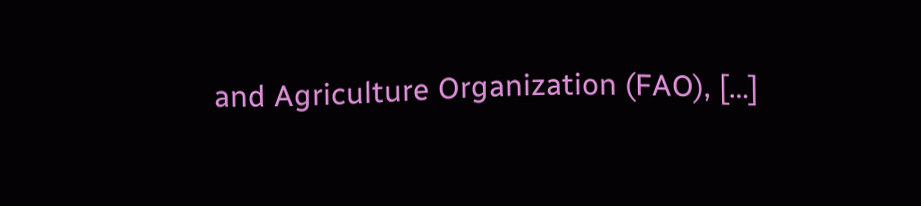and Agriculture Organization (FAO), […]